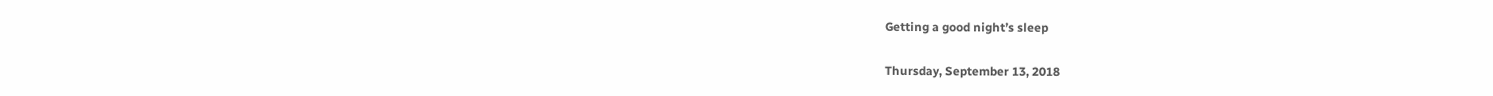Getting a good night’s sleep

Thursday, September 13, 2018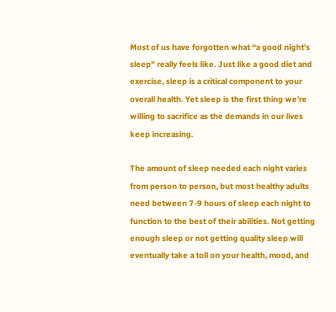Most of us have forgotten what “a good night’s sleep” really feels like. Just like a good diet and exercise, sleep is a critical component to your overall health. Yet sleep is the first thing we’re willing to sacrifice as the demands in our lives keep increasing.

The amount of sleep needed each night varies from person to person, but most healthy adults need between 7-9 hours of sleep each night to function to the best of their abilities. Not getting enough sleep or not getting quality sleep will eventually take a toll on your health, mood, and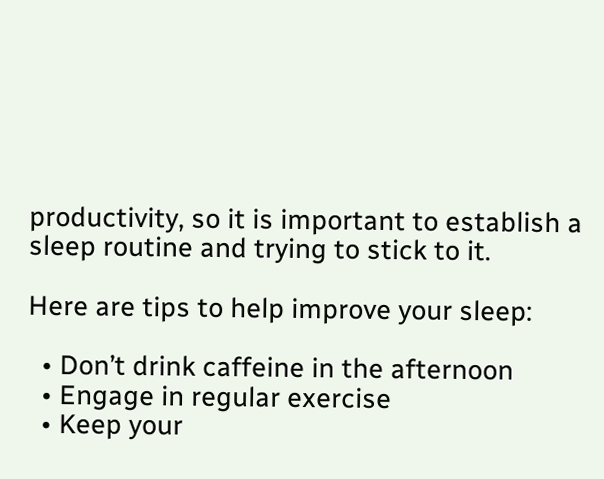productivity, so it is important to establish a sleep routine and trying to stick to it.

Here are tips to help improve your sleep:

  • Don’t drink caffeine in the afternoon
  • Engage in regular exercise
  • Keep your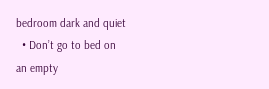bedroom dark and quiet
  • Don’t go to bed on an empty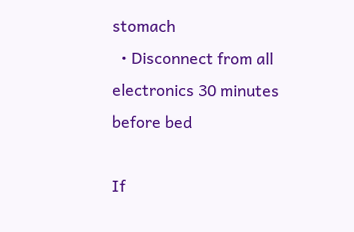stomach
  • Disconnect from all electronics 30 minutes before bed

If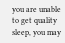you are unable to get quality sleep, you may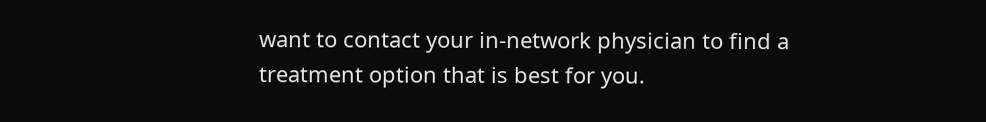want to contact your in-network physician to find a treatment option that is best for you.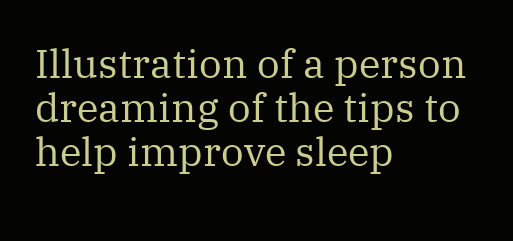Illustration of a person dreaming of the tips to help improve sleep